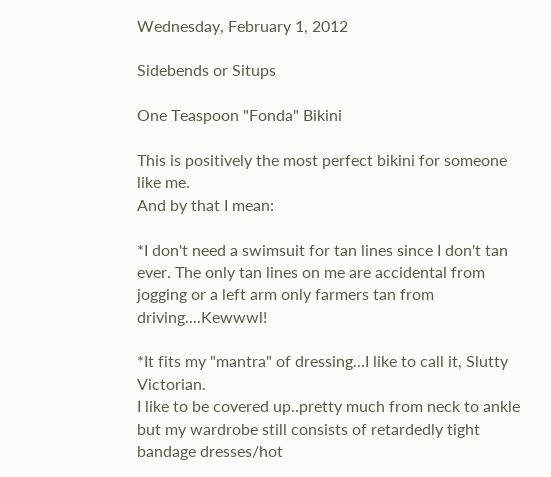Wednesday, February 1, 2012

Sidebends or Situps

One Teaspoon "Fonda" Bikini

This is positively the most perfect bikini for someone like me.
And by that I mean:

*I don't need a swimsuit for tan lines since I don't tan ever. The only tan lines on me are accidental from jogging or a left arm only farmers tan from driving....Kewwwl!

*It fits my "mantra" of dressing...I like to call it, Slutty Victorian.
I like to be covered up..pretty much from neck to ankle but my wardrobe still consists of retardedly tight bandage dresses/hot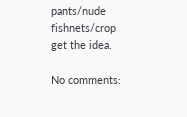pants/nude fishnets/crop get the idea.

No comments: